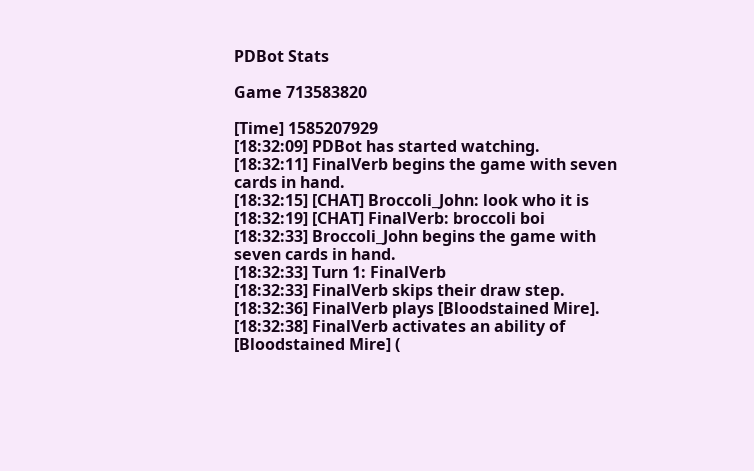PDBot Stats

Game 713583820

[Time] 1585207929
[18:32:09] PDBot has started watching.
[18:32:11] FinalVerb begins the game with seven cards in hand.
[18:32:15] [CHAT] Broccoli_John: look who it is
[18:32:19] [CHAT] FinalVerb: broccoli boi
[18:32:33] Broccoli_John begins the game with seven cards in hand.
[18:32:33] Turn 1: FinalVerb
[18:32:33] FinalVerb skips their draw step.
[18:32:36] FinalVerb plays [Bloodstained Mire].
[18:32:38] FinalVerb activates an ability of [Bloodstained Mire] (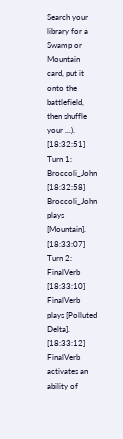Search your library for a Swamp or Mountain card, put it onto the battlefield, then shuffle your ...).
[18:32:51] Turn 1: Broccoli_John
[18:32:58] Broccoli_John plays [Mountain].
[18:33:07] Turn 2: FinalVerb
[18:33:10] FinalVerb plays [Polluted Delta].
[18:33:12] FinalVerb activates an ability of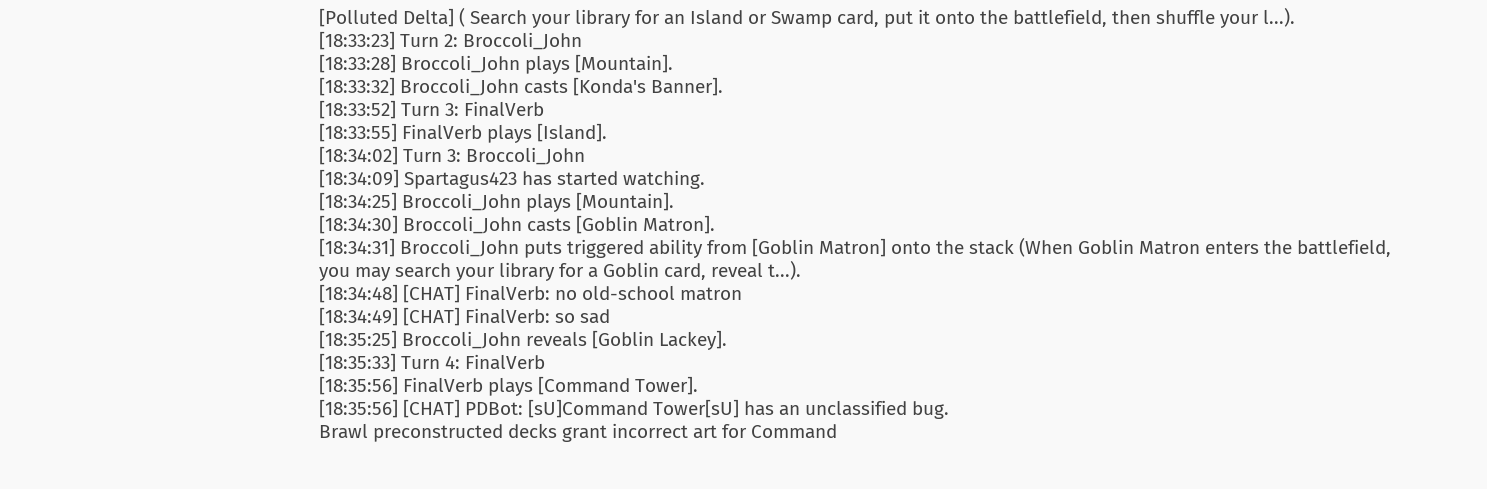[Polluted Delta] ( Search your library for an Island or Swamp card, put it onto the battlefield, then shuffle your l...).
[18:33:23] Turn 2: Broccoli_John
[18:33:28] Broccoli_John plays [Mountain].
[18:33:32] Broccoli_John casts [Konda's Banner].
[18:33:52] Turn 3: FinalVerb
[18:33:55] FinalVerb plays [Island].
[18:34:02] Turn 3: Broccoli_John
[18:34:09] Spartagus423 has started watching.
[18:34:25] Broccoli_John plays [Mountain].
[18:34:30] Broccoli_John casts [Goblin Matron].
[18:34:31] Broccoli_John puts triggered ability from [Goblin Matron] onto the stack (When Goblin Matron enters the battlefield, you may search your library for a Goblin card, reveal t...).
[18:34:48] [CHAT] FinalVerb: no old-school matron
[18:34:49] [CHAT] FinalVerb: so sad
[18:35:25] Broccoli_John reveals [Goblin Lackey].
[18:35:33] Turn 4: FinalVerb
[18:35:56] FinalVerb plays [Command Tower].
[18:35:56] [CHAT] PDBot: [sU]Command Tower[sU] has an unclassified bug.
Brawl preconstructed decks grant incorrect art for Command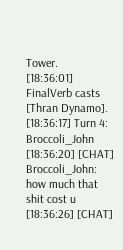Tower.
[18:36:01] FinalVerb casts [Thran Dynamo].
[18:36:17] Turn 4: Broccoli_John
[18:36:20] [CHAT] Broccoli_John: how much that shit cost u
[18:36:26] [CHAT]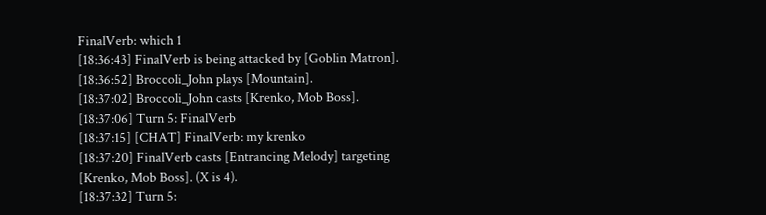FinalVerb: which 1
[18:36:43] FinalVerb is being attacked by [Goblin Matron].
[18:36:52] Broccoli_John plays [Mountain].
[18:37:02] Broccoli_John casts [Krenko, Mob Boss].
[18:37:06] Turn 5: FinalVerb
[18:37:15] [CHAT] FinalVerb: my krenko
[18:37:20] FinalVerb casts [Entrancing Melody] targeting [Krenko, Mob Boss]. (X is 4).
[18:37:32] Turn 5: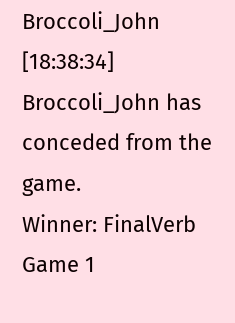Broccoli_John
[18:38:34] Broccoli_John has conceded from the game.
Winner: FinalVerb
Game 1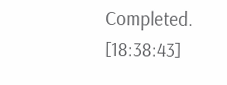Completed.
[18:38:43]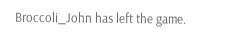Broccoli_John has left the game.